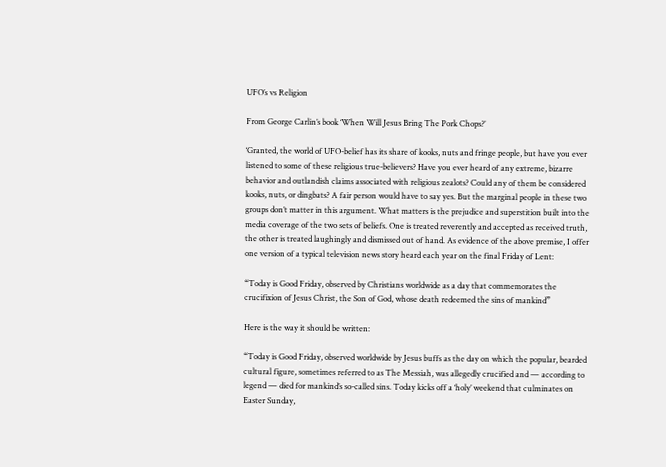UFO’s vs Religion

From George Carlin’s book ‘When Will Jesus Bring The Pork Chops?’

‘Granted, the world of UFO-belief has its share of kooks, nuts and fringe people, but have you ever listened to some of these religious true-believers? Have you ever heard of any extreme, bizarre behavior and outlandish claims associated with religious zealots? Could any of them be considered kooks, nuts, or dingbats? A fair person would have to say yes. But the marginal people in these two groups don’t matter in this argument. What matters is the prejudice and superstition built into the media coverage of the two sets of beliefs. One is treated reverently and accepted as received truth, the other is treated laughingly and dismissed out of hand. As evidence of the above premise, I offer one version of a typical television news story heard each year on the final Friday of Lent:

“Today is Good Friday, observed by Christians worldwide as a day that commemorates the crucifixion of Jesus Christ, the Son of God, whose death redeemed the sins of mankind”

Here is the way it should be written:

“Today is Good Friday, observed worldwide by Jesus buffs as the day on which the popular, bearded cultural figure, sometimes referred to as The Messiah, was allegedly crucified and — according to legend — died for mankind’s so-called sins. Today kicks off a ‘holy’ weekend that culminates on Easter Sunday,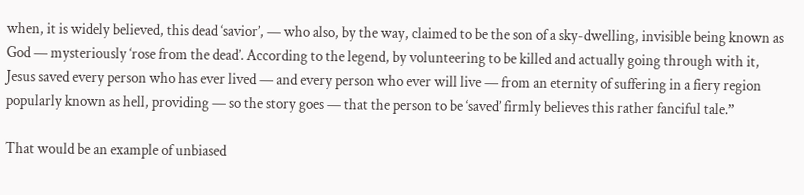when, it is widely believed, this dead ‘savior’, — who also, by the way, claimed to be the son of a sky-dwelling, invisible being known as God — mysteriously ‘rose from the dead’. According to the legend, by volunteering to be killed and actually going through with it, Jesus saved every person who has ever lived — and every person who ever will live — from an eternity of suffering in a fiery region popularly known as hell, providing — so the story goes — that the person to be ‘saved’ firmly believes this rather fanciful tale.”

That would be an example of unbiased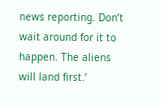news reporting. Don’t wait around for it to happen. The aliens will land first.’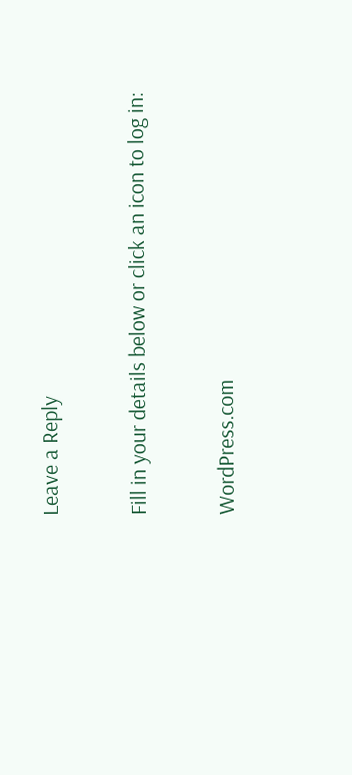Leave a Reply

Fill in your details below or click an icon to log in:

WordPress.com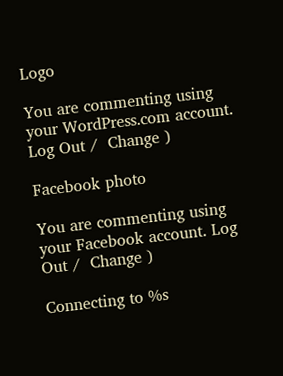Logo

You are commenting using your WordPress.com account. Log Out /  Change )

Facebook photo

You are commenting using your Facebook account. Log Out /  Change )

Connecting to %s